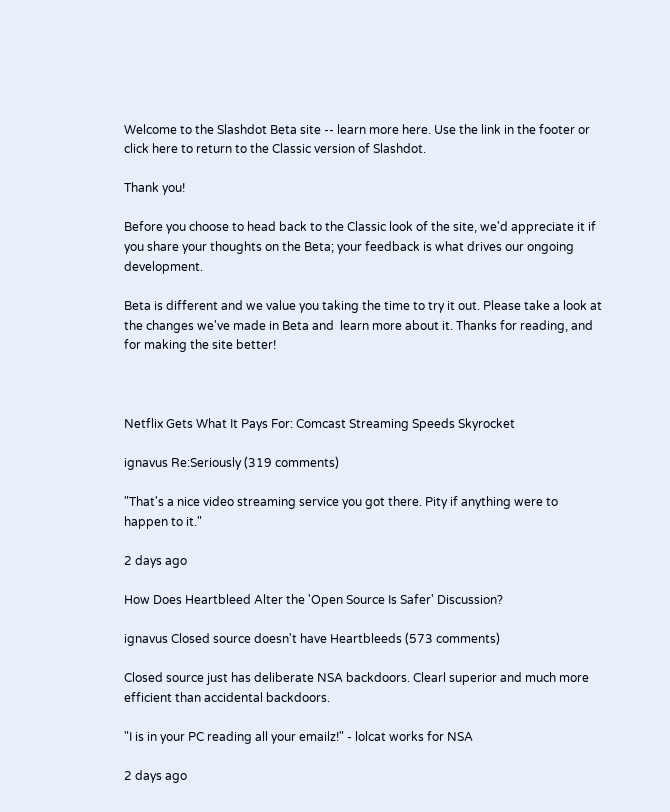Welcome to the Slashdot Beta site -- learn more here. Use the link in the footer or click here to return to the Classic version of Slashdot.

Thank you!

Before you choose to head back to the Classic look of the site, we'd appreciate it if you share your thoughts on the Beta; your feedback is what drives our ongoing development.

Beta is different and we value you taking the time to try it out. Please take a look at the changes we've made in Beta and  learn more about it. Thanks for reading, and for making the site better!



Netflix Gets What It Pays For: Comcast Streaming Speeds Skyrocket

ignavus Re:Seriously (319 comments)

"That's a nice video streaming service you got there. Pity if anything were to happen to it."

2 days ago

How Does Heartbleed Alter the 'Open Source Is Safer' Discussion?

ignavus Closed source doesn't have Heartbleeds (573 comments)

Closed source just has deliberate NSA backdoors. Clearl superior and much more efficient than accidental backdoors.

"I is in your PC reading all your emailz!" - lolcat works for NSA

2 days ago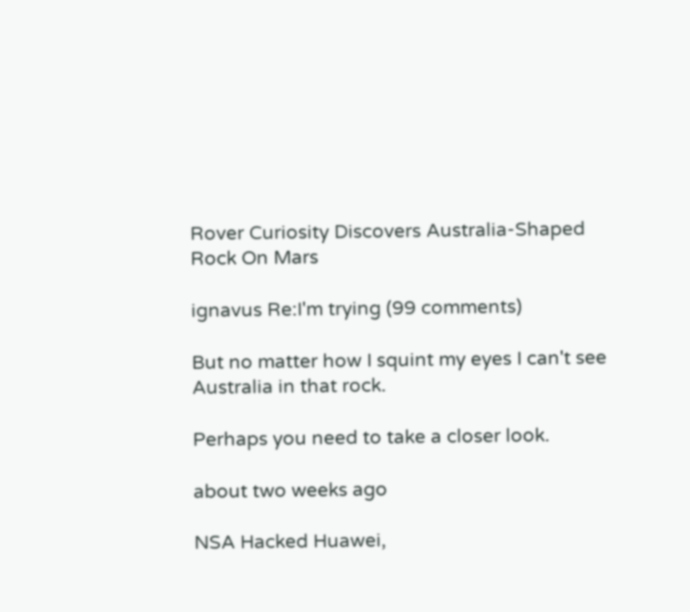Rover Curiosity Discovers Australia-Shaped Rock On Mars

ignavus Re:I'm trying (99 comments)

But no matter how I squint my eyes I can't see Australia in that rock.

Perhaps you need to take a closer look.

about two weeks ago

NSA Hacked Huawei,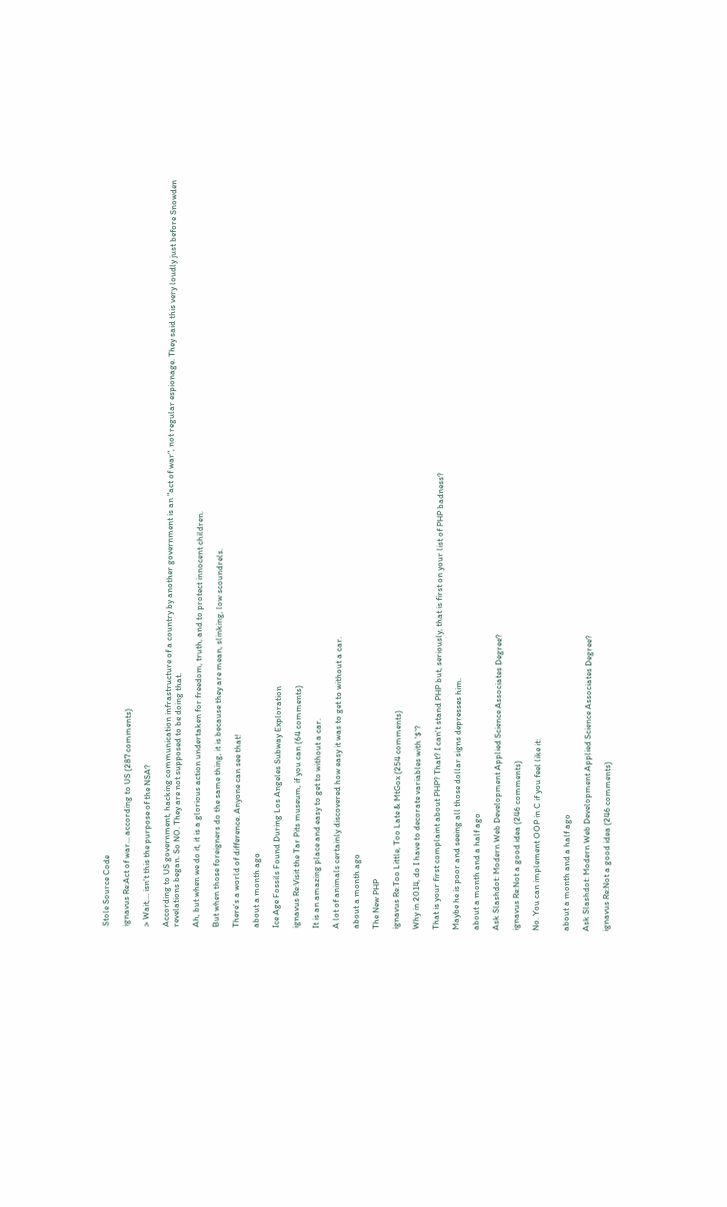Stole Source Code

ignavus Re:Act of war... according to US (287 comments)

> Wait,... isn't this the purpose of the NSA?

According to US government, hacking communication infrastructure of a country by another government is an "act of war", not regular espionage. They said this very loudly just before Snowden revelations began. So NO. They are not supposed to be doing that.

Ah, but when we do it, it is a glorious action undertaken for freedom, truth, and to protect innocent children.

But when those foreigners do the same thing, it is because they are mean, slinking, low scoundrels.

There's a world of difference. Anyone can see that!

about a month ago

Ice Age Fossils Found During Los Angeles Subway Exploration

ignavus Re:Visit the Tar Pits museum, if you can (64 comments)

It is an amazing place and easy to get to without a car.

A lot of animals certainly discovered how easy it was to get to without a car.

about a month ago

The New PHP

ignavus Re:Too Little, Too Late & MtGox (254 comments)

Why in 2014, do I have to decorate variables with '$'?

That is your first complaint about PHP? That? I can't stand PHP but, seriously, that is first on your list of PHP badness?

Maybe he is poor and seeing all those dollar signs depresses him.

about a month and a half ago

Ask Slashdot: Modern Web Development Applied Science Associates Degree?

ignavus Re:Not a good idea (246 comments)

No. You can implement OOP in C if you feel like it:


about a month and a half ago

Ask Slashdot: Modern Web Development Applied Science Associates Degree?

ignavus Re:Not a good idea (246 comments)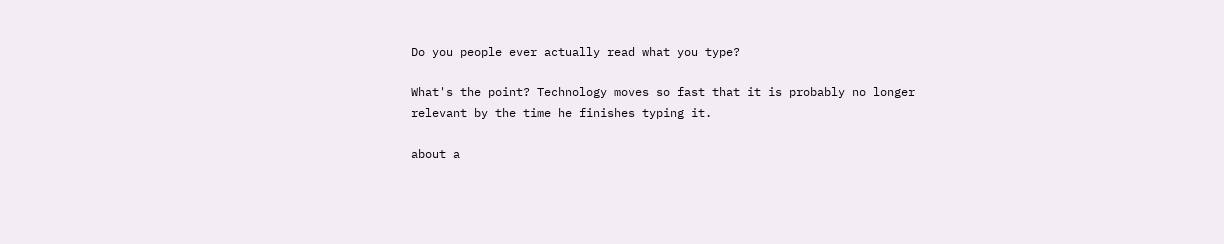Do you people ever actually read what you type?

What's the point? Technology moves so fast that it is probably no longer relevant by the time he finishes typing it.

about a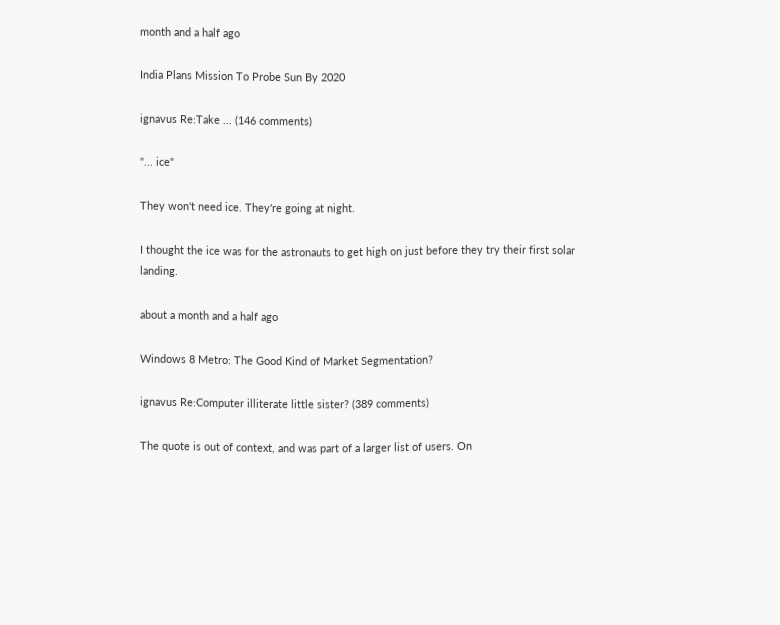month and a half ago

India Plans Mission To Probe Sun By 2020

ignavus Re:Take ... (146 comments)

"... ice"

They won't need ice. They're going at night.

I thought the ice was for the astronauts to get high on just before they try their first solar landing.

about a month and a half ago

Windows 8 Metro: The Good Kind of Market Segmentation?

ignavus Re:Computer illiterate little sister? (389 comments)

The quote is out of context, and was part of a larger list of users. On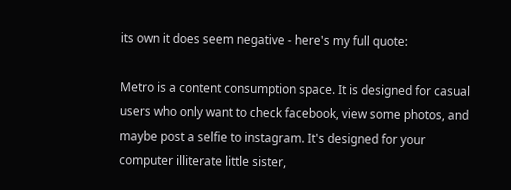its own it does seem negative - here's my full quote:

Metro is a content consumption space. It is designed for casual users who only want to check facebook, view some photos, and maybe post a selfie to instagram. It's designed for your computer illiterate little sister,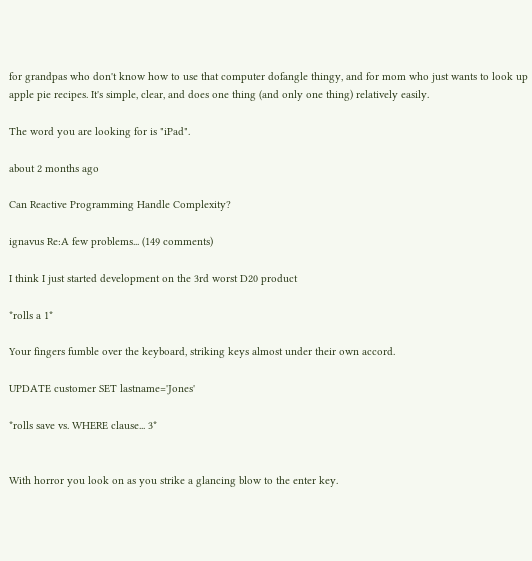for grandpas who don't know how to use that computer dofangle thingy, and for mom who just wants to look up apple pie recipes. It's simple, clear, and does one thing (and only one thing) relatively easily.

The word you are looking for is "iPad".

about 2 months ago

Can Reactive Programming Handle Complexity?

ignavus Re:A few problems... (149 comments)

I think I just started development on the 3rd worst D20 product

*rolls a 1*

Your fingers fumble over the keyboard, striking keys almost under their own accord.

UPDATE customer SET lastname='Jones'

*rolls save vs. WHERE clause... 3*


With horror you look on as you strike a glancing blow to the enter key.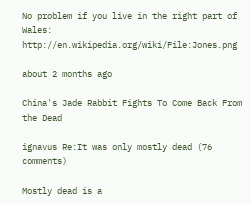No problem if you live in the right part of Wales: http://en.wikipedia.org/wiki/File:Jones.png

about 2 months ago

China's Jade Rabbit Fights To Come Back From the Dead

ignavus Re:It was only mostly dead (76 comments)

Mostly dead is a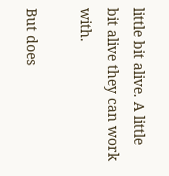little bit alive. A little bit alive they can work with.

But does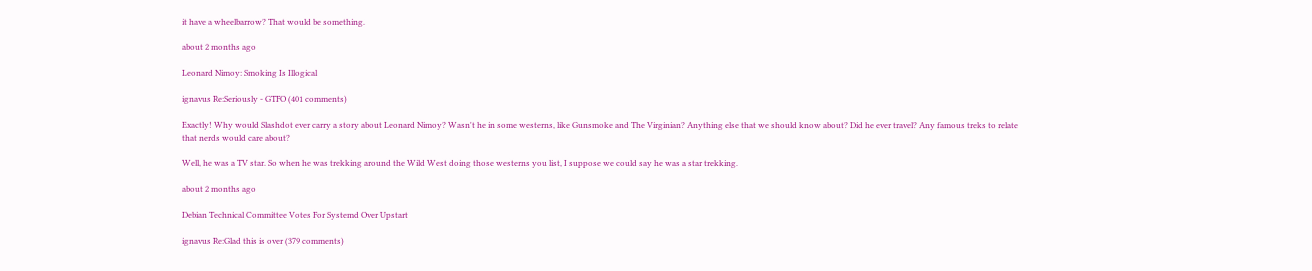it have a wheelbarrow? That would be something.

about 2 months ago

Leonard Nimoy: Smoking Is Illogical

ignavus Re:Seriously - GTFO (401 comments)

Exactly! Why would Slashdot ever carry a story about Leonard Nimoy? Wasn't he in some westerns, like Gunsmoke and The Virginian? Anything else that we should know about? Did he ever travel? Any famous treks to relate that nerds would care about?

Well, he was a TV star. So when he was trekking around the Wild West doing those westerns you list, I suppose we could say he was a star trekking.

about 2 months ago

Debian Technical Committee Votes For Systemd Over Upstart

ignavus Re:Glad this is over (379 comments)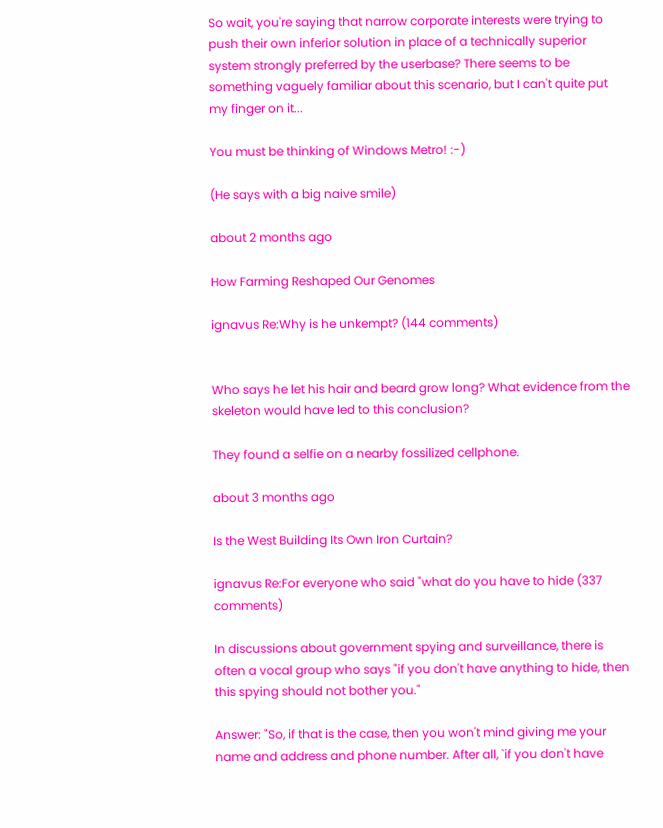So wait, you're saying that narrow corporate interests were trying to push their own inferior solution in place of a technically superior system strongly preferred by the userbase? There seems to be something vaguely familiar about this scenario, but I can't quite put my finger on it...

You must be thinking of Windows Metro! :-)

(He says with a big naive smile)

about 2 months ago

How Farming Reshaped Our Genomes

ignavus Re:Why is he unkempt? (144 comments)


Who says he let his hair and beard grow long? What evidence from the skeleton would have led to this conclusion?

They found a selfie on a nearby fossilized cellphone.

about 3 months ago

Is the West Building Its Own Iron Curtain?

ignavus Re:For everyone who said "what do you have to hide (337 comments)

In discussions about government spying and surveillance, there is often a vocal group who says "if you don't have anything to hide, then this spying should not bother you."

Answer: "So, if that is the case, then you won't mind giving me your name and address and phone number. After all, `if you don't have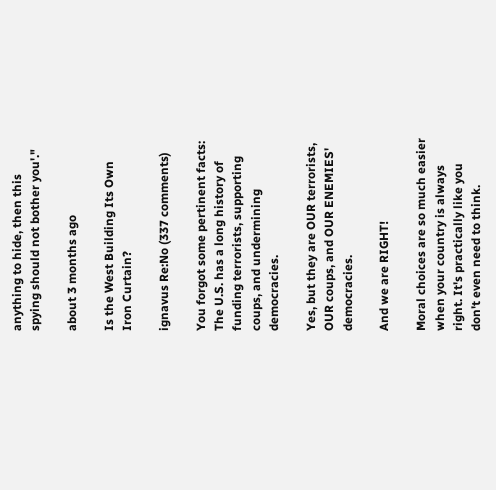anything to hide, then this spying should not bother you'."

about 3 months ago

Is the West Building Its Own Iron Curtain?

ignavus Re:No (337 comments)

You forgot some pertinent facts: The U.S. has a long history of funding terrorists, supporting coups, and undermining democracies.

Yes, but they are OUR terrorists, OUR coups, and OUR ENEMIES' democracies.

And we are RIGHT!

Moral choices are so much easier when your country is always right. It's practically like you don't even need to think.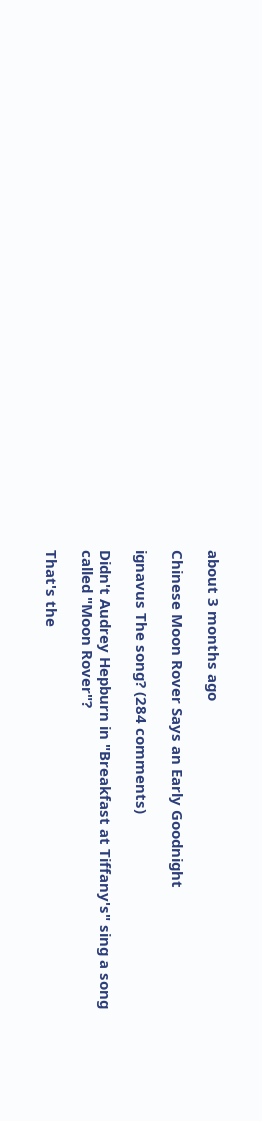about 3 months ago

Chinese Moon Rover Says an Early Goodnight

ignavus The song? (284 comments)

Didn't Audrey Hepburn in "Breakfast at Tiffany's" sing a song called "Moon Rover"?

That's the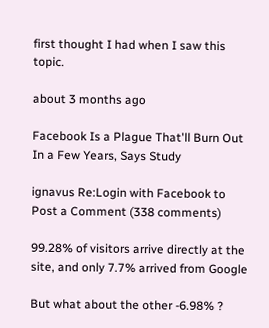first thought I had when I saw this topic.

about 3 months ago

Facebook Is a Plague That'll Burn Out In a Few Years, Says Study

ignavus Re:Login with Facebook to Post a Comment (338 comments)

99.28% of visitors arrive directly at the site, and only 7.7% arrived from Google

But what about the other -6.98% ?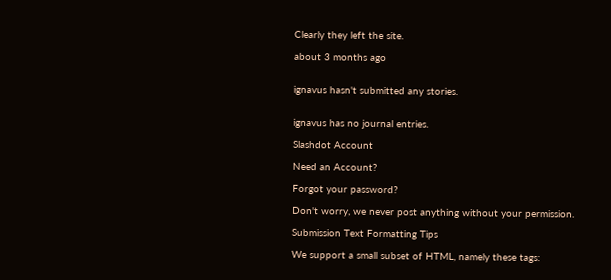Clearly they left the site.

about 3 months ago


ignavus hasn't submitted any stories.


ignavus has no journal entries.

Slashdot Account

Need an Account?

Forgot your password?

Don't worry, we never post anything without your permission.

Submission Text Formatting Tips

We support a small subset of HTML, namely these tags: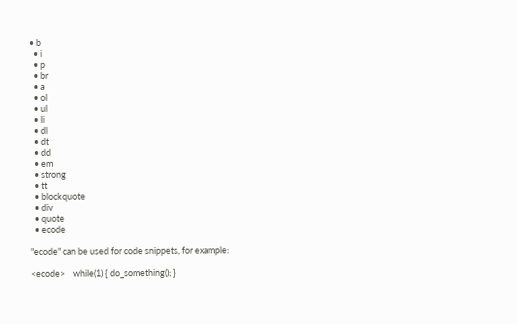• b
  • i
  • p
  • br
  • a
  • ol
  • ul
  • li
  • dl
  • dt
  • dd
  • em
  • strong
  • tt
  • blockquote
  • div
  • quote
  • ecode

"ecode" can be used for code snippets, for example:

<ecode>    while(1) { do_something(); }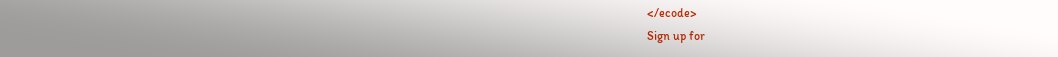</ecode>
Sign up for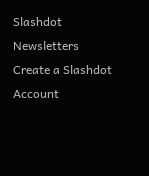Slashdot Newsletters
Create a Slashdot Account